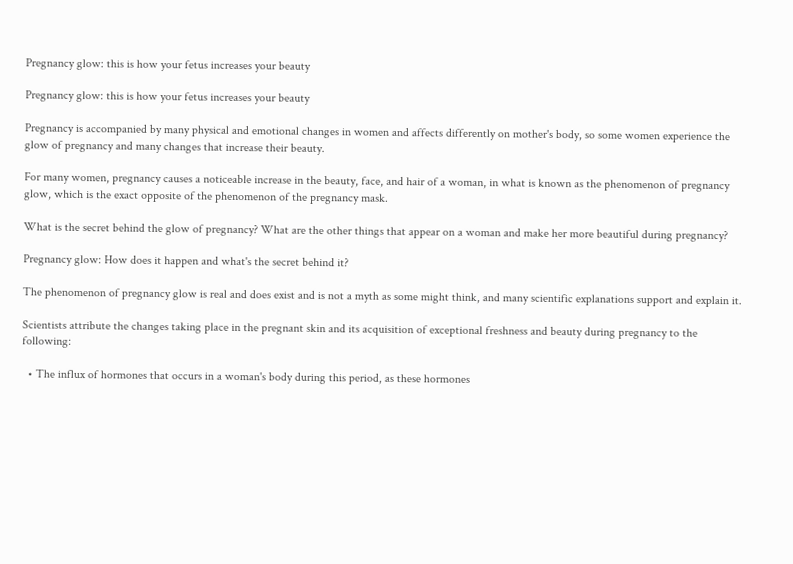Pregnancy glow: this is how your fetus increases your beauty

Pregnancy glow: this is how your fetus increases your beauty

Pregnancy is accompanied by many physical and emotional changes in women and affects differently on mother's body, so some women experience the glow of pregnancy and many changes that increase their beauty.

For many women, pregnancy causes a noticeable increase in the beauty, face, and hair of a woman, in what is known as the phenomenon of pregnancy glow, which is the exact opposite of the phenomenon of the pregnancy mask.

What is the secret behind the glow of pregnancy? What are the other things that appear on a woman and make her more beautiful during pregnancy?

Pregnancy glow: How does it happen and what's the secret behind it?

The phenomenon of pregnancy glow is real and does exist and is not a myth as some might think, and many scientific explanations support and explain it.

Scientists attribute the changes taking place in the pregnant skin and its acquisition of exceptional freshness and beauty during pregnancy to the following:

  • The influx of hormones that occurs in a woman's body during this period, as these hormones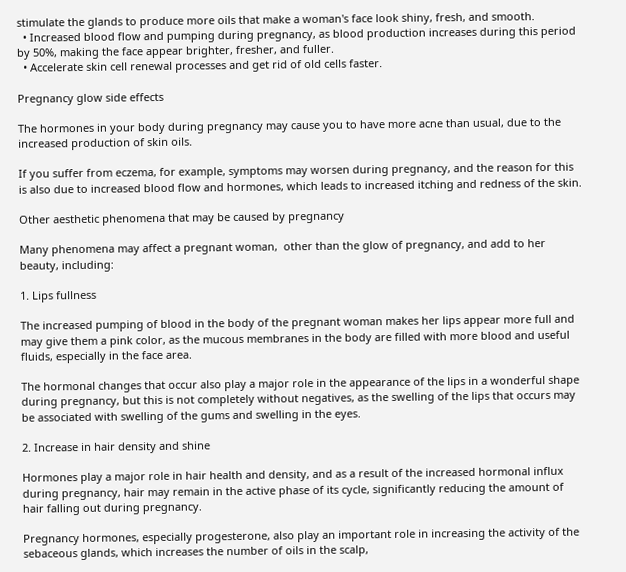stimulate the glands to produce more oils that make a woman's face look shiny, fresh, and smooth.
  • Increased blood flow and pumping during pregnancy, as blood production increases during this period by 50%, making the face appear brighter, fresher, and fuller.
  • Accelerate skin cell renewal processes and get rid of old cells faster.

Pregnancy glow side effects

The hormones in your body during pregnancy may cause you to have more acne than usual, due to the increased production of skin oils.

If you suffer from eczema, for example, symptoms may worsen during pregnancy, and the reason for this is also due to increased blood flow and hormones, which leads to increased itching and redness of the skin.

Other aesthetic phenomena that may be caused by pregnancy

Many phenomena may affect a pregnant woman,  other than the glow of pregnancy, and add to her beauty, including:

1. Lips fullness

The increased pumping of blood in the body of the pregnant woman makes her lips appear more full and may give them a pink color, as the mucous membranes in the body are filled with more blood and useful fluids, especially in the face area.

The hormonal changes that occur also play a major role in the appearance of the lips in a wonderful shape during pregnancy, but this is not completely without negatives, as the swelling of the lips that occurs may be associated with swelling of the gums and swelling in the eyes.

2. Increase in hair density and shine

Hormones play a major role in hair health and density, and as a result of the increased hormonal influx during pregnancy, hair may remain in the active phase of its cycle, significantly reducing the amount of hair falling out during pregnancy.

Pregnancy hormones, especially progesterone, also play an important role in increasing the activity of the sebaceous glands, which increases the number of oils in the scalp,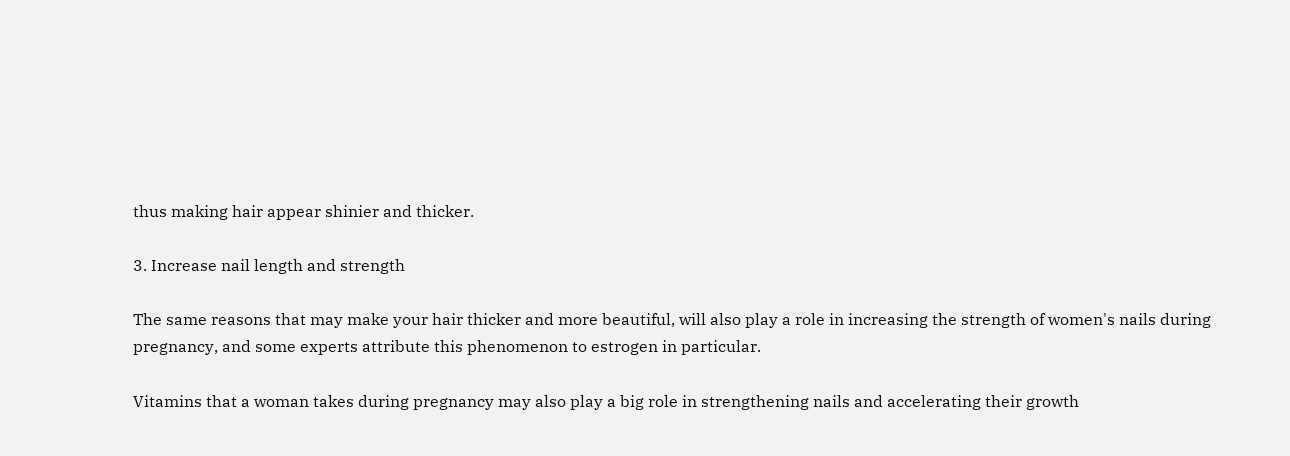thus making hair appear shinier and thicker.

3. Increase nail length and strength

The same reasons that may make your hair thicker and more beautiful, will also play a role in increasing the strength of women's nails during pregnancy, and some experts attribute this phenomenon to estrogen in particular.

Vitamins that a woman takes during pregnancy may also play a big role in strengthening nails and accelerating their growth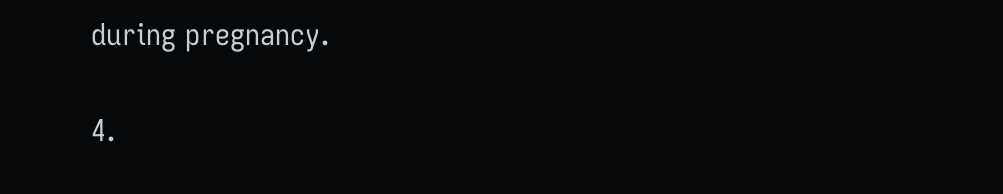during pregnancy.

4.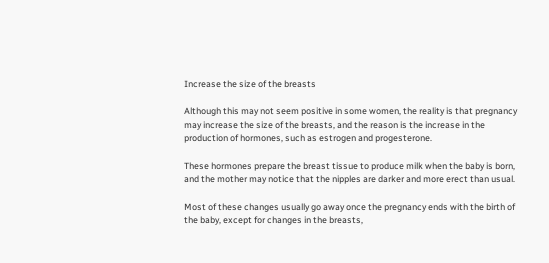Increase the size of the breasts

Although this may not seem positive in some women, the reality is that pregnancy may increase the size of the breasts, and the reason is the increase in the production of hormones, such as estrogen and progesterone.

These hormones prepare the breast tissue to produce milk when the baby is born, and the mother may notice that the nipples are darker and more erect than usual.

Most of these changes usually go away once the pregnancy ends with the birth of the baby, except for changes in the breasts,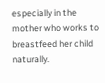especially in the mother who works to breastfeed her child naturally.